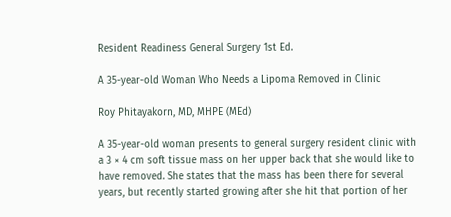Resident Readiness General Surgery 1st Ed.

A 35-year-old Woman Who Needs a Lipoma Removed in Clinic

Roy Phitayakorn, MD, MHPE (MEd)

A 35-year-old woman presents to general surgery resident clinic with a 3 × 4 cm soft tissue mass on her upper back that she would like to have removed. She states that the mass has been there for several years, but recently started growing after she hit that portion of her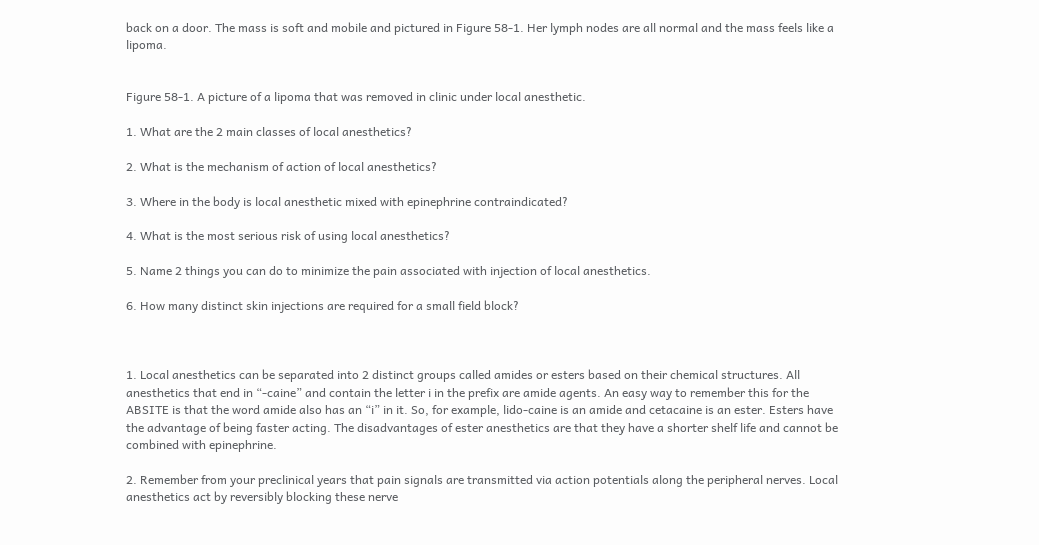back on a door. The mass is soft and mobile and pictured in Figure 58-1. Her lymph nodes are all normal and the mass feels like a lipoma.


Figure 58-1. A picture of a lipoma that was removed in clinic under local anesthetic.

1. What are the 2 main classes of local anesthetics?

2. What is the mechanism of action of local anesthetics?

3. Where in the body is local anesthetic mixed with epinephrine contraindicated?

4. What is the most serious risk of using local anesthetics?

5. Name 2 things you can do to minimize the pain associated with injection of local anesthetics.

6. How many distinct skin injections are required for a small field block?



1. Local anesthetics can be separated into 2 distinct groups called amides or esters based on their chemical structures. All anesthetics that end in “-caine” and contain the letter i in the prefix are amide agents. An easy way to remember this for the ABSITE is that the word amide also has an “i” in it. So, for example, lido-caine is an amide and cetacaine is an ester. Esters have the advantage of being faster acting. The disadvantages of ester anesthetics are that they have a shorter shelf life and cannot be combined with epinephrine.

2. Remember from your preclinical years that pain signals are transmitted via action potentials along the peripheral nerves. Local anesthetics act by reversibly blocking these nerve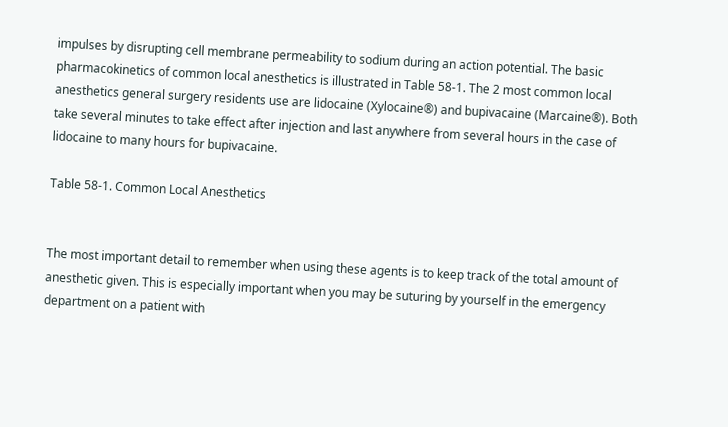impulses by disrupting cell membrane permeability to sodium during an action potential. The basic pharmacokinetics of common local anesthetics is illustrated in Table 58-1. The 2 most common local anesthetics general surgery residents use are lidocaine (Xylocaine®) and bupivacaine (Marcaine®). Both take several minutes to take effect after injection and last anywhere from several hours in the case of lidocaine to many hours for bupivacaine.

Table 58-1. Common Local Anesthetics


The most important detail to remember when using these agents is to keep track of the total amount of anesthetic given. This is especially important when you may be suturing by yourself in the emergency department on a patient with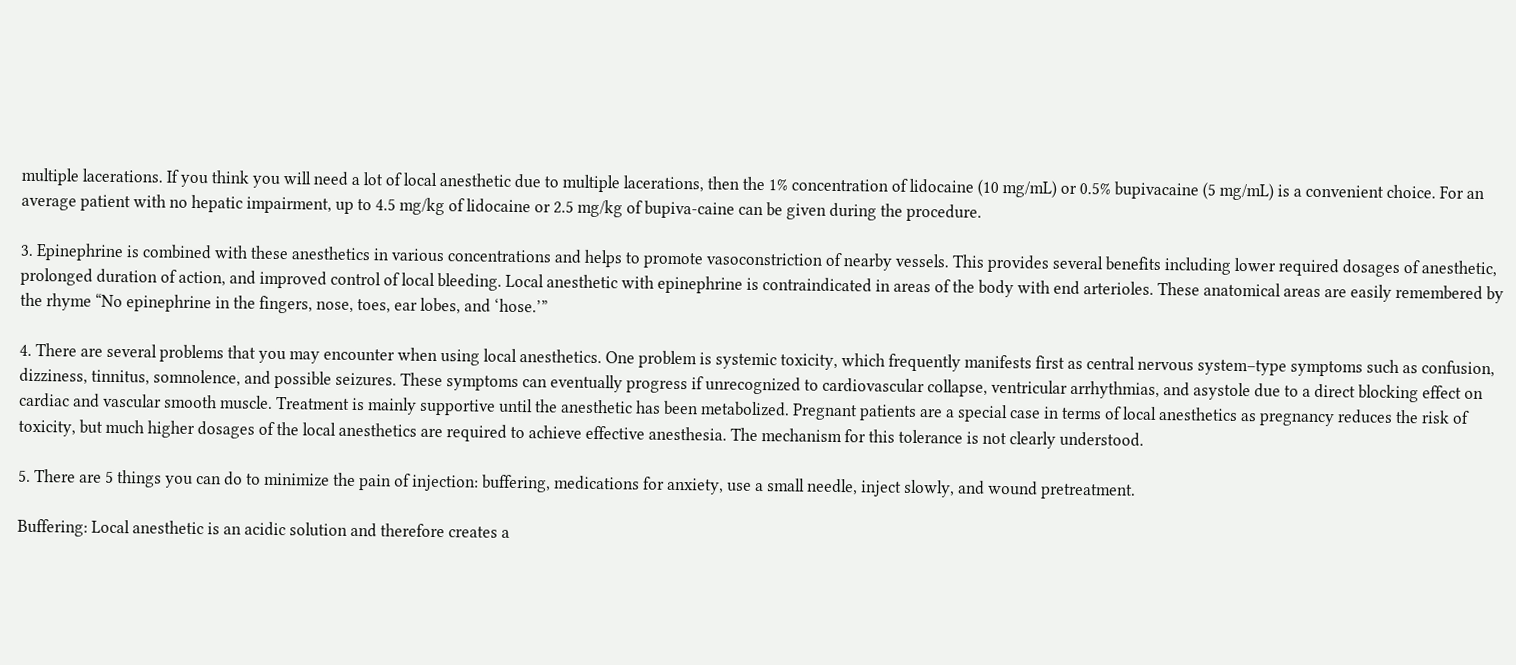multiple lacerations. If you think you will need a lot of local anesthetic due to multiple lacerations, then the 1% concentration of lidocaine (10 mg/mL) or 0.5% bupivacaine (5 mg/mL) is a convenient choice. For an average patient with no hepatic impairment, up to 4.5 mg/kg of lidocaine or 2.5 mg/kg of bupiva-caine can be given during the procedure.

3. Epinephrine is combined with these anesthetics in various concentrations and helps to promote vasoconstriction of nearby vessels. This provides several benefits including lower required dosages of anesthetic, prolonged duration of action, and improved control of local bleeding. Local anesthetic with epinephrine is contraindicated in areas of the body with end arterioles. These anatomical areas are easily remembered by the rhyme “No epinephrine in the fingers, nose, toes, ear lobes, and ‘hose.’”

4. There are several problems that you may encounter when using local anesthetics. One problem is systemic toxicity, which frequently manifests first as central nervous system–type symptoms such as confusion, dizziness, tinnitus, somnolence, and possible seizures. These symptoms can eventually progress if unrecognized to cardiovascular collapse, ventricular arrhythmias, and asystole due to a direct blocking effect on cardiac and vascular smooth muscle. Treatment is mainly supportive until the anesthetic has been metabolized. Pregnant patients are a special case in terms of local anesthetics as pregnancy reduces the risk of toxicity, but much higher dosages of the local anesthetics are required to achieve effective anesthesia. The mechanism for this tolerance is not clearly understood.

5. There are 5 things you can do to minimize the pain of injection: buffering, medications for anxiety, use a small needle, inject slowly, and wound pretreatment.

Buffering: Local anesthetic is an acidic solution and therefore creates a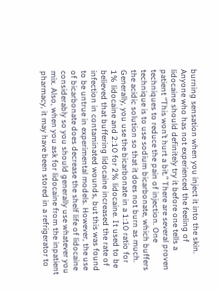burning sensation when you inject it into the skin. Anyone who has not experienced the feeling of lidocaine should definitely try it before one tells a patient “This won’t hurt a bit.” There are several proven techniques to reduce the pain of injection. One technique is to use sodium bicarbonate, which buffers the acidic solution so that it does not burn as much. Generally, you use the bicarbonate in a 1:10 ratio for 1% lidocaine and 2:10 for 2% lidocaine. It used to be believed that buffering lidocaine increased the rate of infection in contaminated wounds, but this was found to be untrue in experimental models. However, the use of bicarbonate does decrease the shelf life of lidocaine considerably so you should generally use whatever you mix. Also, when you ask for lidocaine from the inpatient pharmacy, it may have been stored in a refrigerator to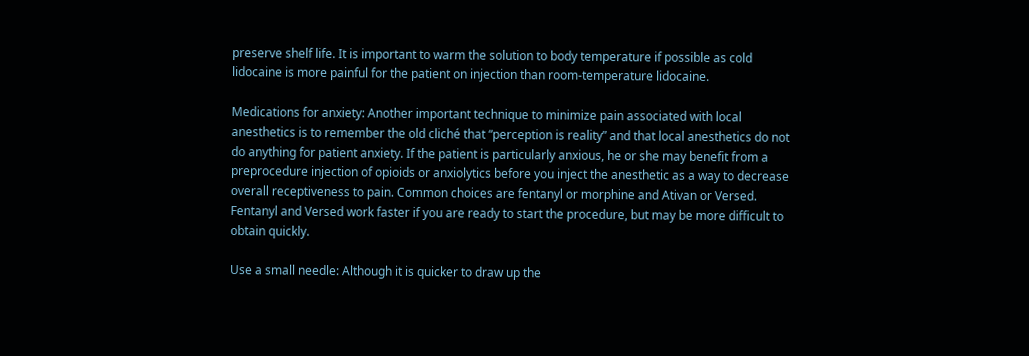preserve shelf life. It is important to warm the solution to body temperature if possible as cold lidocaine is more painful for the patient on injection than room-temperature lidocaine.

Medications for anxiety: Another important technique to minimize pain associated with local anesthetics is to remember the old cliché that “perception is reality” and that local anesthetics do not do anything for patient anxiety. If the patient is particularly anxious, he or she may benefit from a preprocedure injection of opioids or anxiolytics before you inject the anesthetic as a way to decrease overall receptiveness to pain. Common choices are fentanyl or morphine and Ativan or Versed. Fentanyl and Versed work faster if you are ready to start the procedure, but may be more difficult to obtain quickly.

Use a small needle: Although it is quicker to draw up the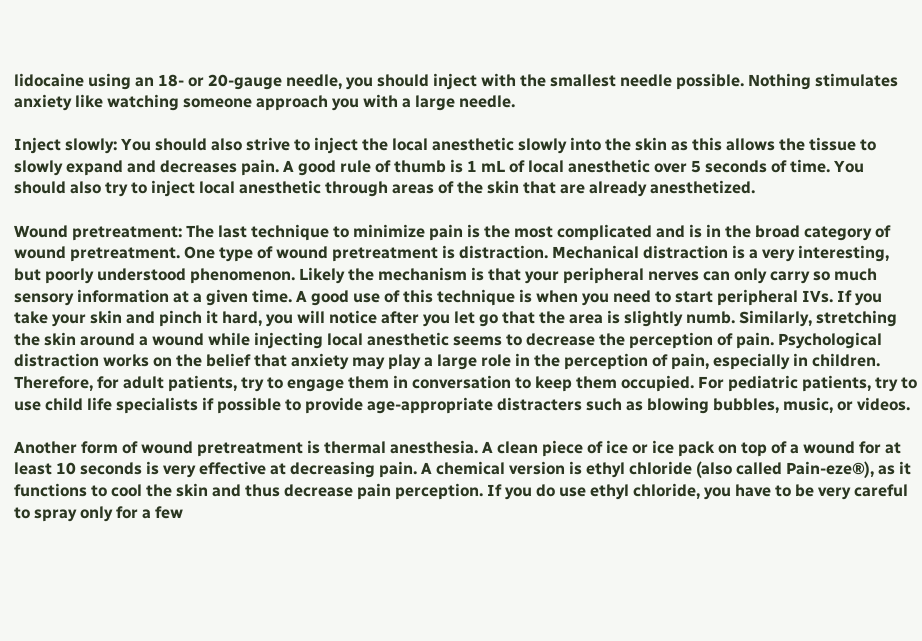lidocaine using an 18- or 20-gauge needle, you should inject with the smallest needle possible. Nothing stimulates anxiety like watching someone approach you with a large needle.

Inject slowly: You should also strive to inject the local anesthetic slowly into the skin as this allows the tissue to slowly expand and decreases pain. A good rule of thumb is 1 mL of local anesthetic over 5 seconds of time. You should also try to inject local anesthetic through areas of the skin that are already anesthetized.

Wound pretreatment: The last technique to minimize pain is the most complicated and is in the broad category of wound pretreatment. One type of wound pretreatment is distraction. Mechanical distraction is a very interesting, but poorly understood phenomenon. Likely the mechanism is that your peripheral nerves can only carry so much sensory information at a given time. A good use of this technique is when you need to start peripheral IVs. If you take your skin and pinch it hard, you will notice after you let go that the area is slightly numb. Similarly, stretching the skin around a wound while injecting local anesthetic seems to decrease the perception of pain. Psychological distraction works on the belief that anxiety may play a large role in the perception of pain, especially in children. Therefore, for adult patients, try to engage them in conversation to keep them occupied. For pediatric patients, try to use child life specialists if possible to provide age-appropriate distracters such as blowing bubbles, music, or videos.

Another form of wound pretreatment is thermal anesthesia. A clean piece of ice or ice pack on top of a wound for at least 10 seconds is very effective at decreasing pain. A chemical version is ethyl chloride (also called Pain-eze®), as it functions to cool the skin and thus decrease pain perception. If you do use ethyl chloride, you have to be very careful to spray only for a few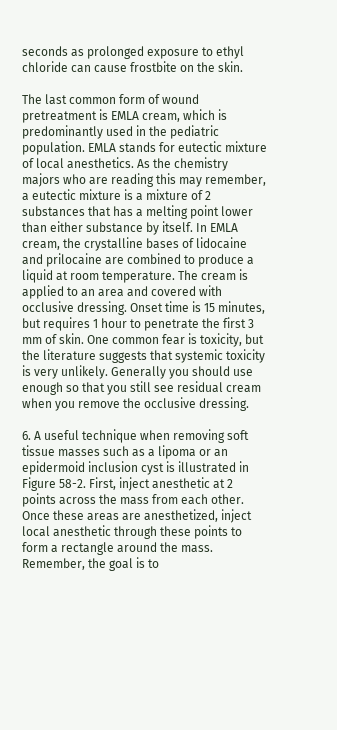seconds as prolonged exposure to ethyl chloride can cause frostbite on the skin.

The last common form of wound pretreatment is EMLA cream, which is predominantly used in the pediatric population. EMLA stands for eutectic mixture of local anesthetics. As the chemistry majors who are reading this may remember, a eutectic mixture is a mixture of 2 substances that has a melting point lower than either substance by itself. In EMLA cream, the crystalline bases of lidocaine and prilocaine are combined to produce a liquid at room temperature. The cream is applied to an area and covered with occlusive dressing. Onset time is 15 minutes, but requires 1 hour to penetrate the first 3 mm of skin. One common fear is toxicity, but the literature suggests that systemic toxicity is very unlikely. Generally you should use enough so that you still see residual cream when you remove the occlusive dressing.

6. A useful technique when removing soft tissue masses such as a lipoma or an epidermoid inclusion cyst is illustrated in Figure 58-2. First, inject anesthetic at 2 points across the mass from each other. Once these areas are anesthetized, inject local anesthetic through these points to form a rectangle around the mass. Remember, the goal is to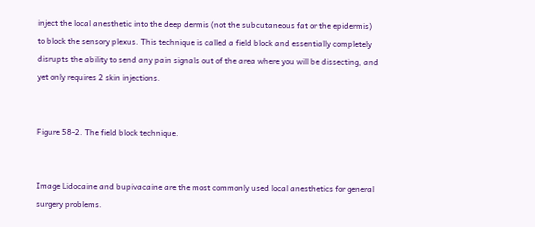inject the local anesthetic into the deep dermis (not the subcutaneous fat or the epidermis) to block the sensory plexus. This technique is called a field block and essentially completely disrupts the ability to send any pain signals out of the area where you will be dissecting, and yet only requires 2 skin injections.


Figure 58-2. The field block technique.


Image Lidocaine and bupivacaine are the most commonly used local anesthetics for general surgery problems.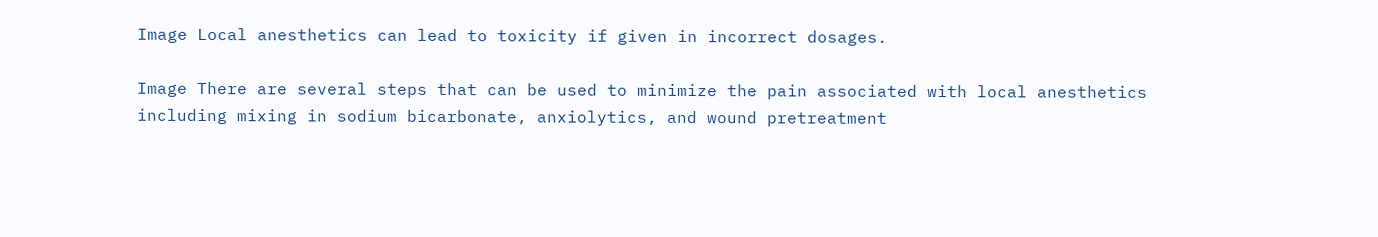Image Local anesthetics can lead to toxicity if given in incorrect dosages.

Image There are several steps that can be used to minimize the pain associated with local anesthetics including mixing in sodium bicarbonate, anxiolytics, and wound pretreatment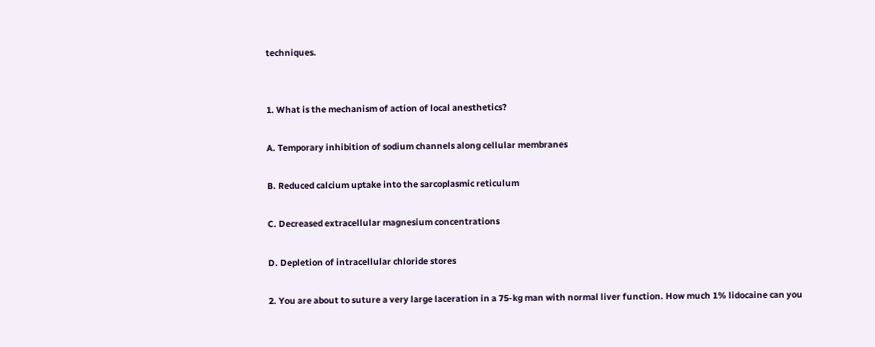techniques.


1. What is the mechanism of action of local anesthetics?

A. Temporary inhibition of sodium channels along cellular membranes

B. Reduced calcium uptake into the sarcoplasmic reticulum

C. Decreased extracellular magnesium concentrations

D. Depletion of intracellular chloride stores

2. You are about to suture a very large laceration in a 75-kg man with normal liver function. How much 1% lidocaine can you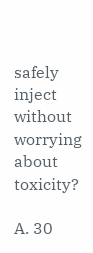safely inject without worrying about toxicity?

A. 30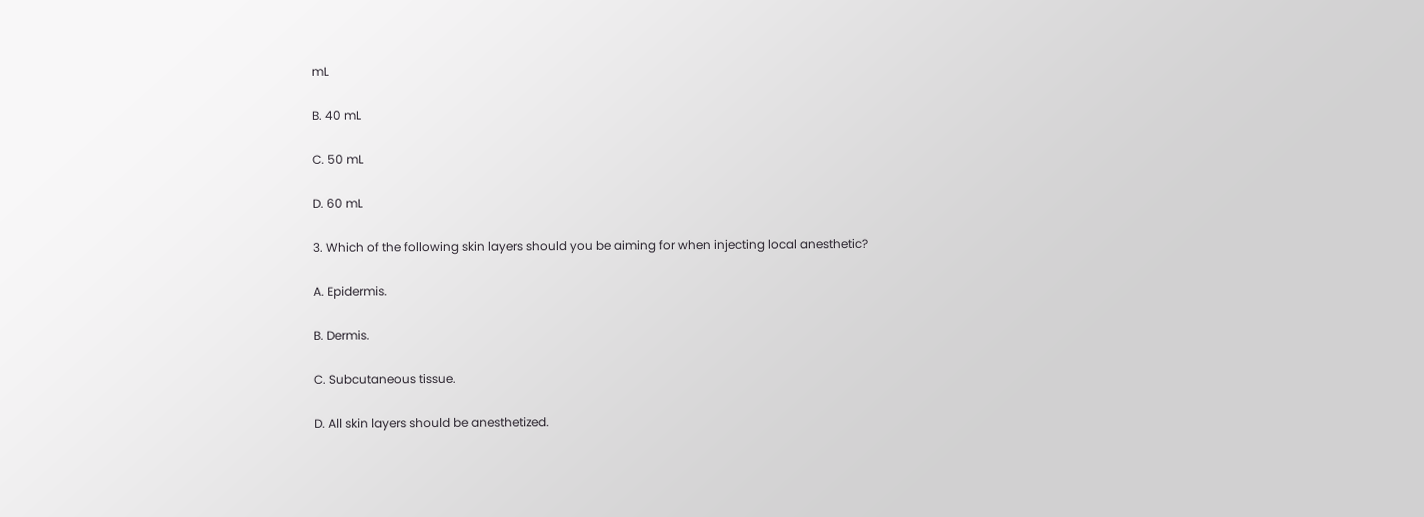mL

B. 40 mL

C. 50 mL

D. 60 mL

3. Which of the following skin layers should you be aiming for when injecting local anesthetic?

A. Epidermis.

B. Dermis.

C. Subcutaneous tissue.

D. All skin layers should be anesthetized.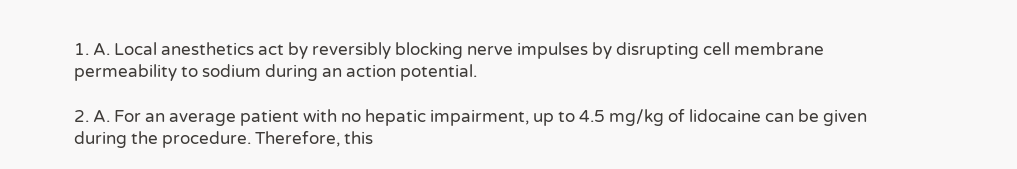1. A. Local anesthetics act by reversibly blocking nerve impulses by disrupting cell membrane permeability to sodium during an action potential.

2. A. For an average patient with no hepatic impairment, up to 4.5 mg/kg of lidocaine can be given during the procedure. Therefore, this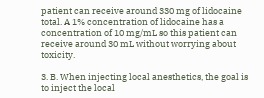patient can receive around 330 mg of lidocaine total. A 1% concentration of lidocaine has a concentration of 10 mg/mL so this patient can receive around 30 mL without worrying about toxicity.

3. B. When injecting local anesthetics, the goal is to inject the local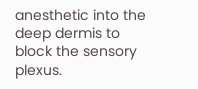anesthetic into the deep dermis to block the sensory plexus.